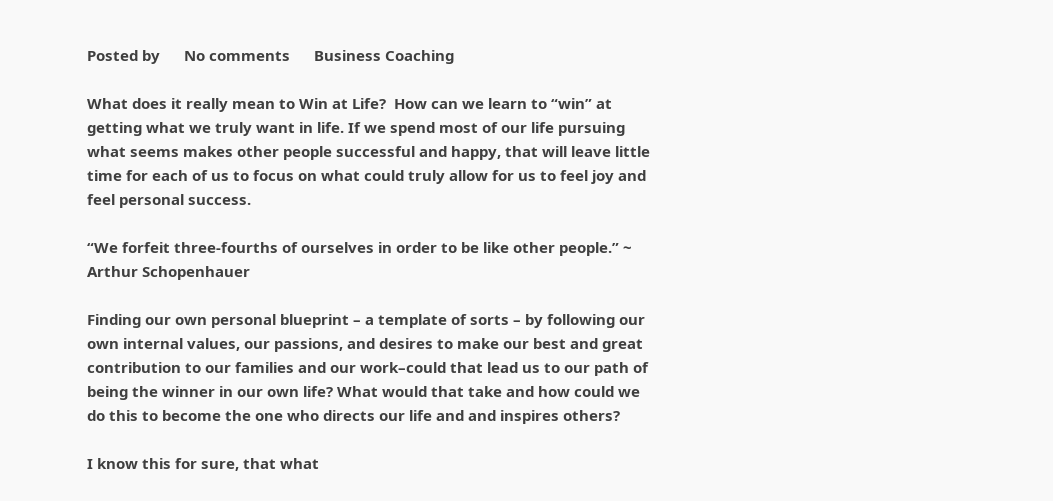Posted by      No comments      Business Coaching

What does it really mean to Win at Life?  How can we learn to “win” at getting what we truly want in life. If we spend most of our life pursuing what seems makes other people successful and happy, that will leave little time for each of us to focus on what could truly allow for us to feel joy and feel personal success.

“We forfeit three-fourths of ourselves in order to be like other people.” ~ Arthur Schopenhauer

Finding our own personal blueprint – a template of sorts – by following our own internal values, our passions, and desires to make our best and great contribution to our families and our work–could that lead us to our path of being the winner in our own life? What would that take and how could we do this to become the one who directs our life and and inspires others?

I know this for sure, that what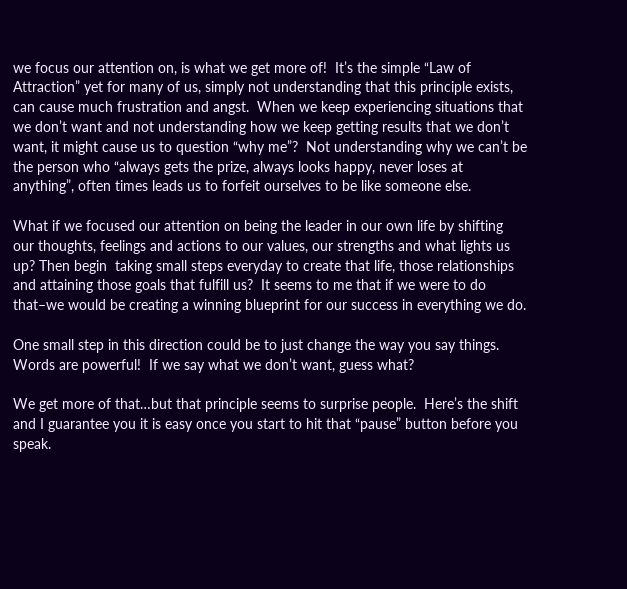we focus our attention on, is what we get more of!  It’s the simple “Law of Attraction” yet for many of us, simply not understanding that this principle exists, can cause much frustration and angst.  When we keep experiencing situations that we don’t want and not understanding how we keep getting results that we don’t want, it might cause us to question “why me”?  Not understanding why we can’t be the person who “always gets the prize, always looks happy, never loses at anything”, often times leads us to forfeit ourselves to be like someone else.

What if we focused our attention on being the leader in our own life by shifting our thoughts, feelings and actions to our values, our strengths and what lights us up? Then begin  taking small steps everyday to create that life, those relationships and attaining those goals that fulfill us?  It seems to me that if we were to do that–we would be creating a winning blueprint for our success in everything we do.

One small step in this direction could be to just change the way you say things.  Words are powerful!  If we say what we don’t want, guess what?

We get more of that…but that principle seems to surprise people.  Here’s the shift and I guarantee you it is easy once you start to hit that “pause” button before you speak.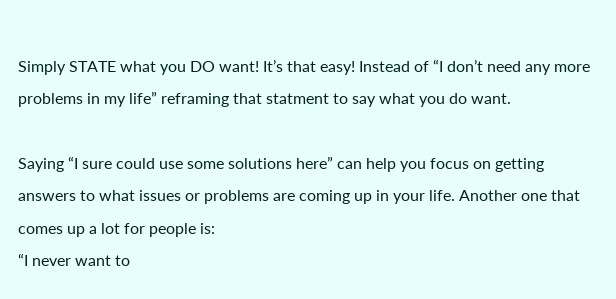Simply STATE what you DO want! It’s that easy! Instead of “I don’t need any more problems in my life” reframing that statment to say what you do want.

Saying “I sure could use some solutions here” can help you focus on getting answers to what issues or problems are coming up in your life. Another one that comes up a lot for people is:
“I never want to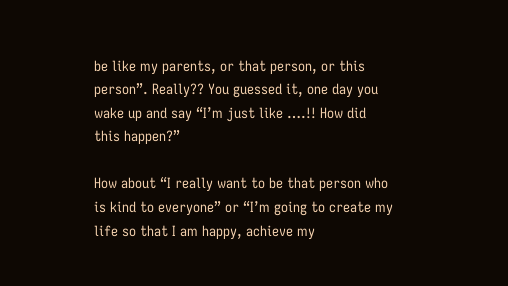be like my parents, or that person, or this person”. Really?? You guessed it, one day you wake up and say “I’m just like ….!! How did this happen?”

How about “I really want to be that person who is kind to everyone” or “I’m going to create my life so that I am happy, achieve my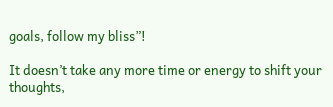goals, follow my bliss”!

It doesn’t take any more time or energy to shift your thoughts,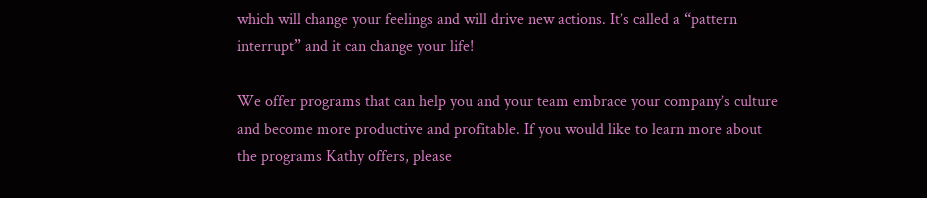which will change your feelings and will drive new actions. It’s called a “pattern interrupt” and it can change your life!

We offer programs that can help you and your team embrace your company’s culture and become more productive and profitable. If you would like to learn more about the programs Kathy offers, please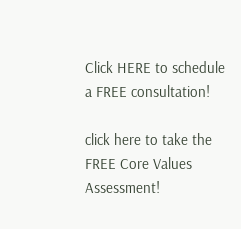Click HERE to schedule a FREE consultation!

click here to take the FREE Core Values Assessment!